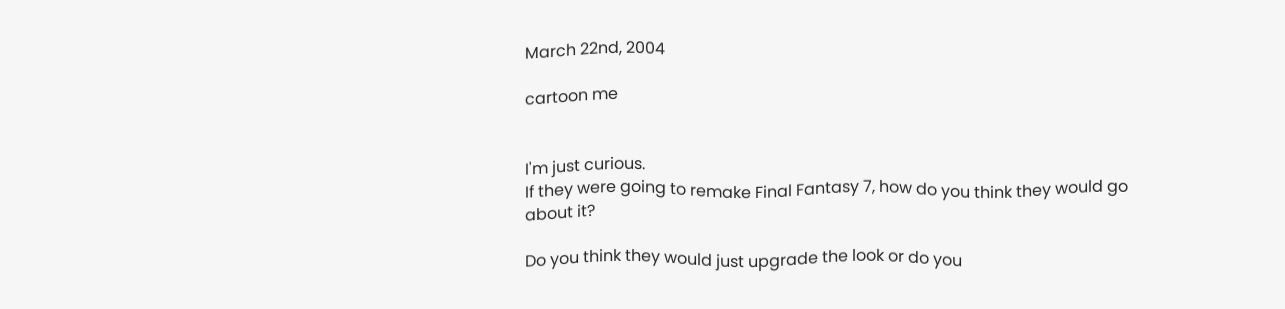March 22nd, 2004

cartoon me


I'm just curious.
If they were going to remake Final Fantasy 7, how do you think they would go about it?

Do you think they would just upgrade the look or do you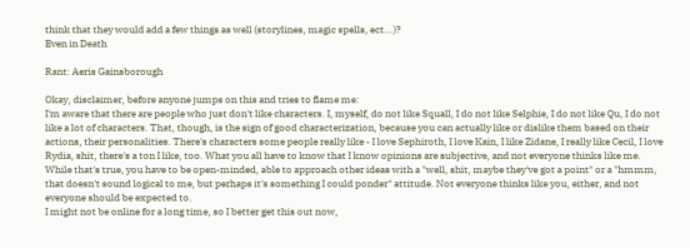think that they would add a few things as well (storylines, magic spells, ect...)?
Even in Death

Rant: Aeris Gainsborough

Okay, disclaimer, before anyone jumps on this and tries to flame me:
I'm aware that there are people who just don't like characters. I, myself, do not like Squall, I do not like Selphie, I do not like Qu, I do not like a lot of characters. That, though, is the sign of good characterization, because you can actually like or dislike them based on their actions, their personalities. There's characters some people really like - I love Sephiroth, I love Kain, I like Zidane, I really like Cecil, I love Rydia, shit, there's a ton I like, too. What you all have to know that I know opinions are subjective, and not everyone thinks like me.
While that's true, you have to be open-minded, able to approach other ideas with a "well, shit, maybe they've got a point" or a "hmmm, that doesn't sound logical to me, but perhaps it's something I could ponder" attitude. Not everyone thinks like you, either, and not everyone should be expected to.
I might not be online for a long time, so I better get this out now,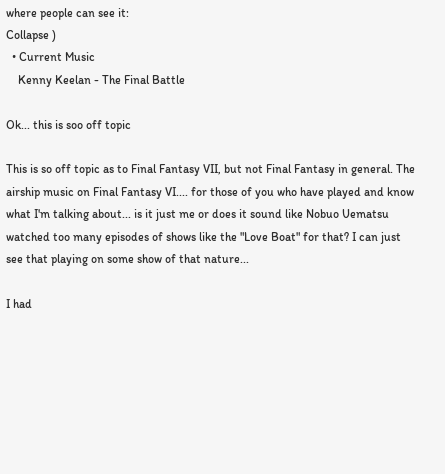where people can see it:
Collapse )
  • Current Music
    Kenny Keelan - The Final Battle

Ok... this is soo off topic

This is so off topic as to Final Fantasy VII, but not Final Fantasy in general. The airship music on Final Fantasy VI.... for those of you who have played and know what I'm talking about... is it just me or does it sound like Nobuo Uematsu watched too many episodes of shows like the "Love Boat" for that? I can just see that playing on some show of that nature...

I had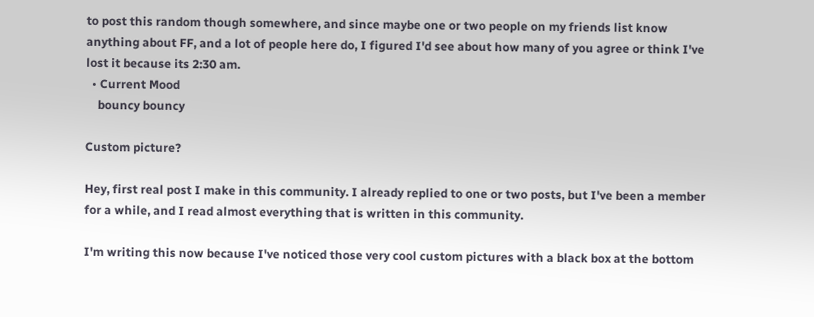to post this random though somewhere, and since maybe one or two people on my friends list know anything about FF, and a lot of people here do, I figured I'd see about how many of you agree or think I've lost it because its 2:30 am.
  • Current Mood
    bouncy bouncy

Custom picture?

Hey, first real post I make in this community. I already replied to one or two posts, but I've been a member for a while, and I read almost everything that is written in this community.

I'm writing this now because I've noticed those very cool custom pictures with a black box at the bottom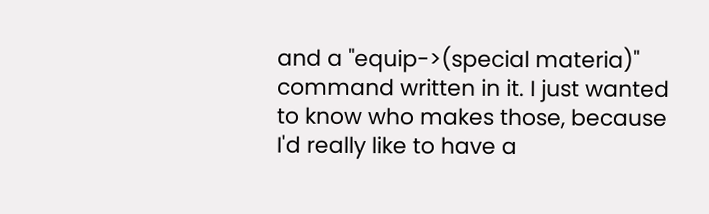and a "equip->(special materia)" command written in it. I just wanted to know who makes those, because I'd really like to have a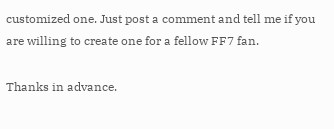customized one. Just post a comment and tell me if you are willing to create one for a fellow FF7 fan.

Thanks in advance.